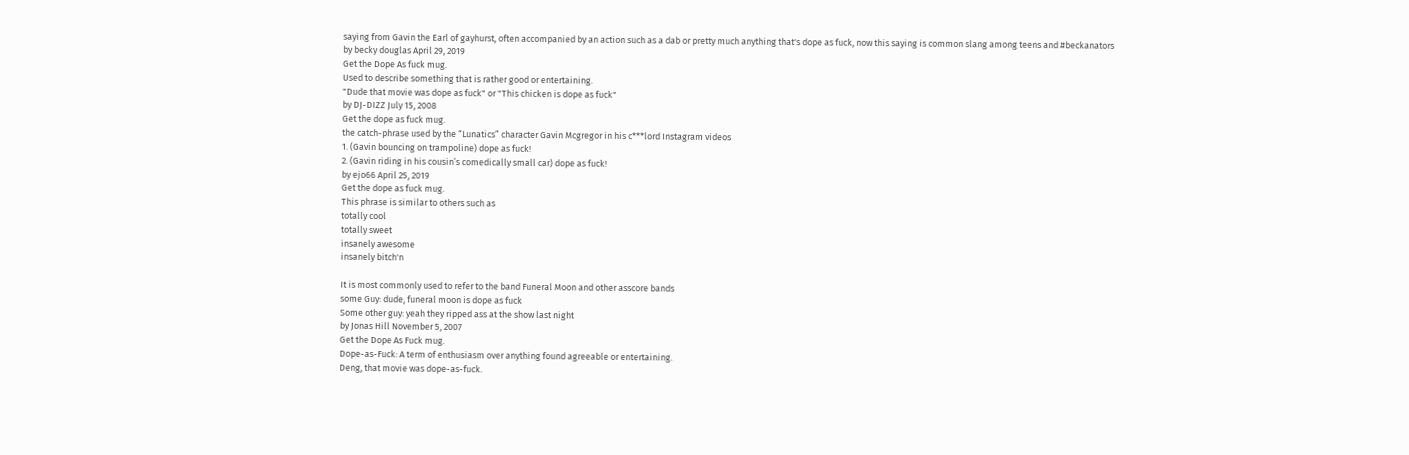saying from Gavin the Earl of gayhurst, often accompanied by an action such as a dab or pretty much anything that's dope as fuck, now this saying is common slang among teens and #beckanators
by becky douglas April 29, 2019
Get the Dope As fuck mug.
Used to describe something that is rather good or entertaining.
"Dude that movie was dope as fuck" or "This chicken is dope as fuck"
by DJ-DIZZ July 15, 2008
Get the dope as fuck mug.
the catch-phrase used by the “Lunatics” character Gavin Mcgregor in his c***lord Instagram videos
1. (Gavin bouncing on trampoline) dope as fuck!
2. (Gavin riding in his cousin’s comedically small car) dope as fuck!
by ejo66 April 25, 2019
Get the dope as fuck mug.
This phrase is similar to others such as
totally cool
totally sweet
insanely awesome
insanely bitch'n

It is most commonly used to refer to the band Funeral Moon and other asscore bands
some Guy: dude, funeral moon is dope as fuck
Some other guy: yeah they ripped ass at the show last night
by Jonas Hill November 5, 2007
Get the Dope As Fuck mug.
Dope-as-Fuck: A term of enthusiasm over anything found agreeable or entertaining.
Deng, that movie was dope-as-fuck.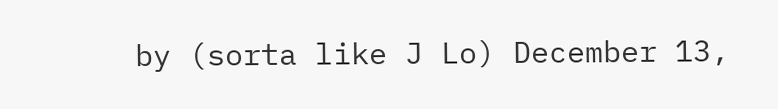by (sorta like J Lo) December 13,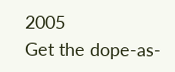2005
Get the dope-as-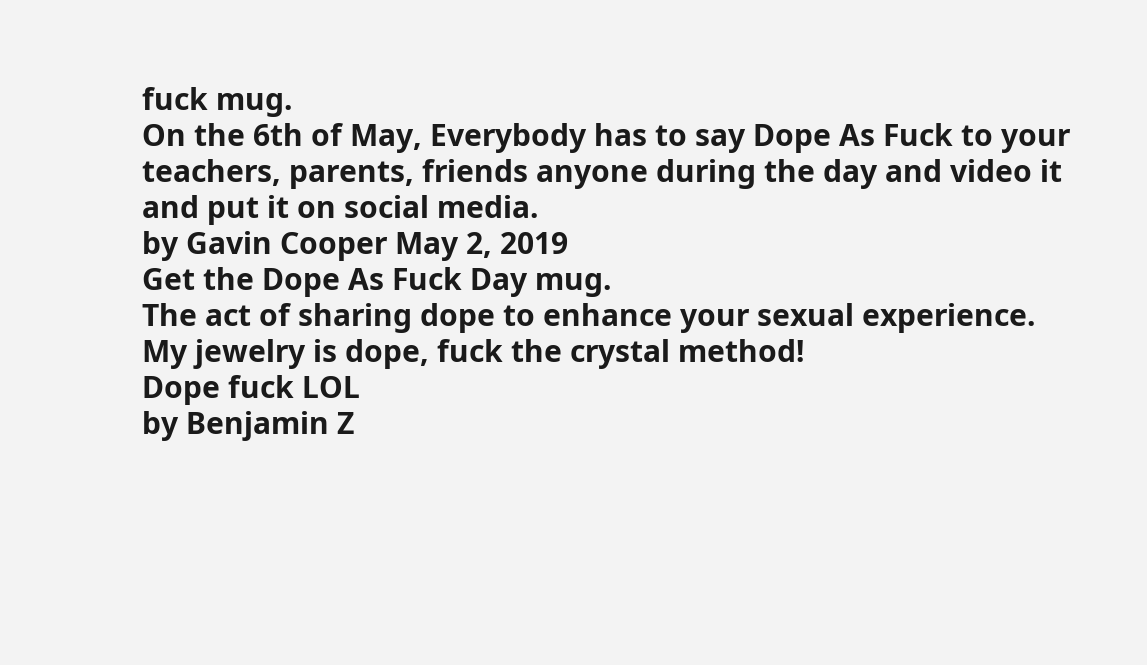fuck mug.
On the 6th of May, Everybody has to say Dope As Fuck to your teachers, parents, friends anyone during the day and video it and put it on social media.
by Gavin Cooper May 2, 2019
Get the Dope As Fuck Day mug.
The act of sharing dope to enhance your sexual experience.
My jewelry is dope, fuck the crystal method!
Dope fuck LOL
by Benjamin Z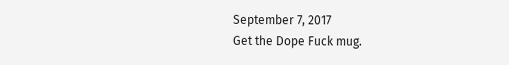September 7, 2017
Get the Dope Fuck mug.